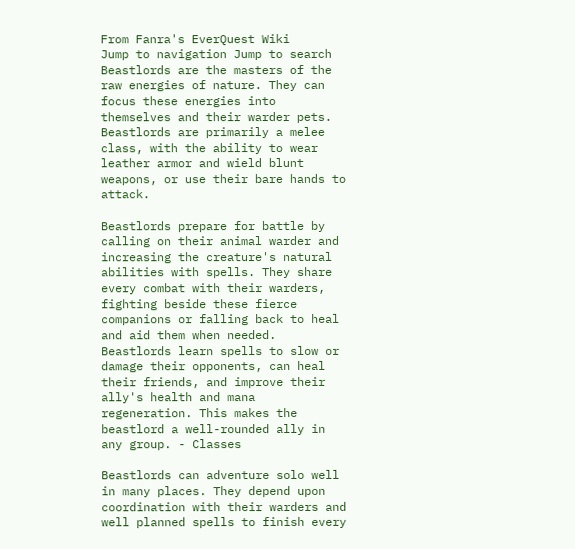From Fanra's EverQuest Wiki
Jump to navigation Jump to search
Beastlords are the masters of the raw energies of nature. They can focus these energies into themselves and their warder pets. Beastlords are primarily a melee class, with the ability to wear leather armor and wield blunt weapons, or use their bare hands to attack.

Beastlords prepare for battle by calling on their animal warder and increasing the creature's natural abilities with spells. They share every combat with their warders, fighting beside these fierce companions or falling back to heal and aid them when needed. Beastlords learn spells to slow or damage their opponents, can heal their friends, and improve their ally's health and mana regeneration. This makes the beastlord a well-rounded ally in any group. - Classes

Beastlords can adventure solo well in many places. They depend upon coordination with their warders and well planned spells to finish every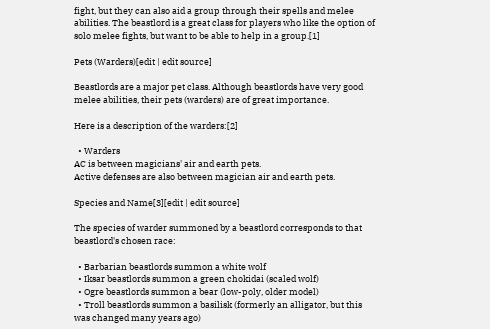fight, but they can also aid a group through their spells and melee abilities. The beastlord is a great class for players who like the option of solo melee fights, but want to be able to help in a group.[1]

Pets (Warders)[edit | edit source]

Beastlords are a major pet class. Although beastlords have very good melee abilities, their pets (warders) are of great importance.

Here is a description of the warders:[2]

  • Warders
AC is between magicians' air and earth pets.
Active defenses are also between magician air and earth pets.

Species and Name[3][edit | edit source]

The species of warder summoned by a beastlord corresponds to that beastlord's chosen race:

  • Barbarian beastlords summon a white wolf
  • Iksar beastlords summon a green chokidai (scaled wolf)
  • Ogre beastlords summon a bear (low-poly, older model)
  • Troll beastlords summon a basilisk (formerly an alligator, but this was changed many years ago)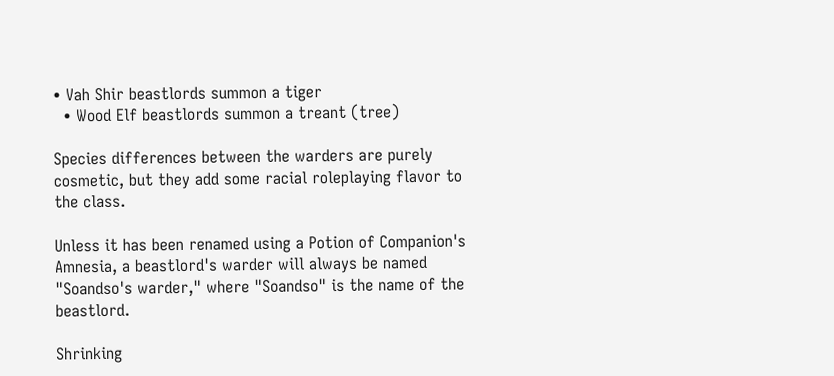• Vah Shir beastlords summon a tiger
  • Wood Elf beastlords summon a treant (tree)

Species differences between the warders are purely cosmetic, but they add some racial roleplaying flavor to the class.

Unless it has been renamed using a Potion of Companion's Amnesia, a beastlord's warder will always be named "Soandso's warder," where "Soandso" is the name of the beastlord.

Shrinking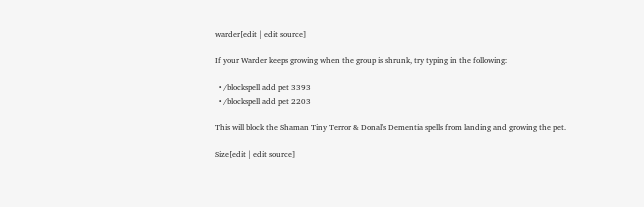warder[edit | edit source]

If your Warder keeps growing when the group is shrunk, try typing in the following:

  • /blockspell add pet 3393
  • /blockspell add pet 2203

This will block the Shaman Tiny Terror & Donal's Dementia spells from landing and growing the pet.

Size[edit | edit source]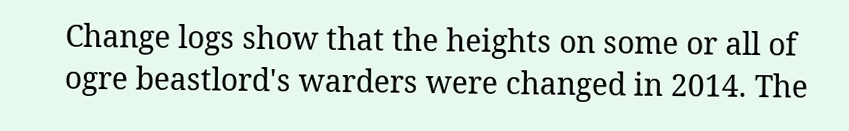Change logs show that the heights on some or all of ogre beastlord's warders were changed in 2014. The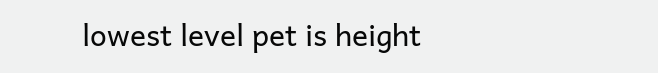lowest level pet is height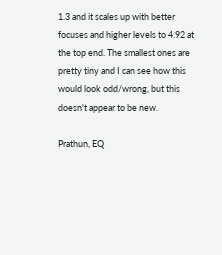1.3 and it scales up with better focuses and higher levels to 4.92 at the top end. The smallest ones are pretty tiny and I can see how this would look odd/wrong, but this doesn't appear to be new.

Prathun, EQ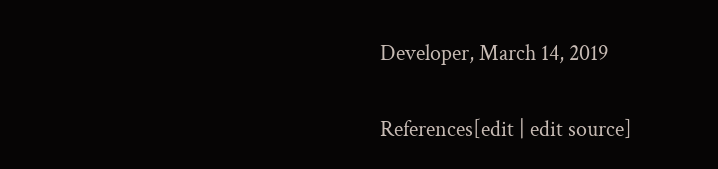Developer, March 14, 2019

References[edit | edit source]